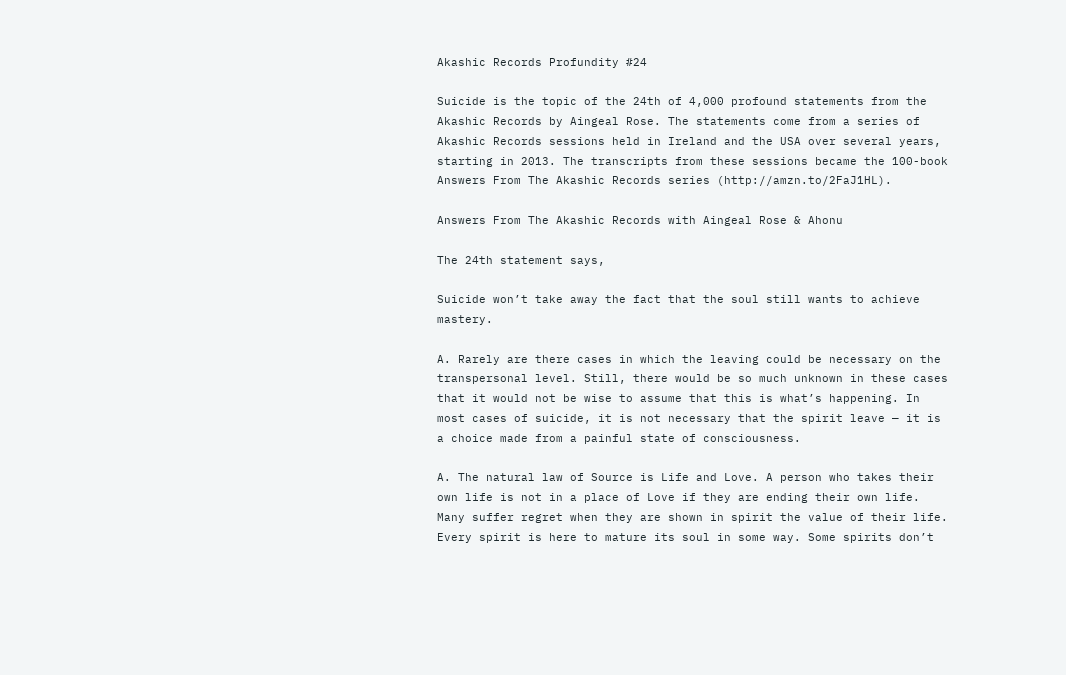Akashic Records Profundity #24

Suicide is the topic of the 24th of 4,000 profound statements from the Akashic Records by Aingeal Rose. The statements come from a series of Akashic Records sessions held in Ireland and the USA over several years, starting in 2013. The transcripts from these sessions became the 100-book Answers From The Akashic Records series (http://amzn.to/2FaJ1HL).

Answers From The Akashic Records with Aingeal Rose & Ahonu

The 24th statement says,

Suicide won’t take away the fact that the soul still wants to achieve mastery.

A. Rarely are there cases in which the leaving could be necessary on the transpersonal level. Still, there would be so much unknown in these cases that it would not be wise to assume that this is what’s happening. In most cases of suicide, it is not necessary that the spirit leave — it is a choice made from a painful state of consciousness.

A. The natural law of Source is Life and Love. A person who takes their own life is not in a place of Love if they are ending their own life. Many suffer regret when they are shown in spirit the value of their life. Every spirit is here to mature its soul in some way. Some spirits don’t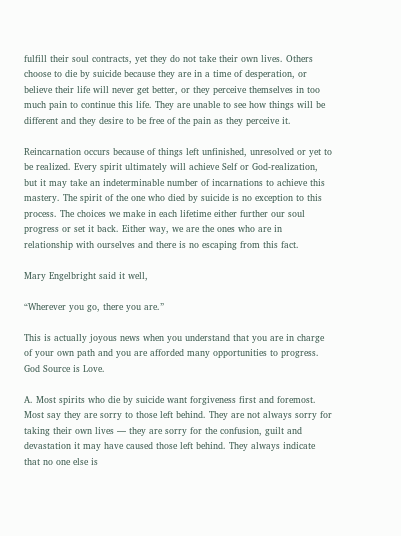fulfill their soul contracts, yet they do not take their own lives. Others choose to die by suicide because they are in a time of desperation, or believe their life will never get better, or they perceive themselves in too much pain to continue this life. They are unable to see how things will be different and they desire to be free of the pain as they perceive it.

Reincarnation occurs because of things left unfinished, unresolved or yet to be realized. Every spirit ultimately will achieve Self or God-realization, but it may take an indeterminable number of incarnations to achieve this mastery. The spirit of the one who died by suicide is no exception to this process. The choices we make in each lifetime either further our soul progress or set it back. Either way, we are the ones who are in relationship with ourselves and there is no escaping from this fact.

Mary Engelbright said it well,

“Wherever you go, there you are.”

This is actually joyous news when you understand that you are in charge of your own path and you are afforded many opportunities to progress. God Source is Love.

A. Most spirits who die by suicide want forgiveness first and foremost. Most say they are sorry to those left behind. They are not always sorry for taking their own lives — they are sorry for the confusion, guilt and devastation it may have caused those left behind. They always indicate that no one else is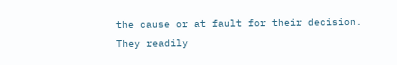the cause or at fault for their decision. They readily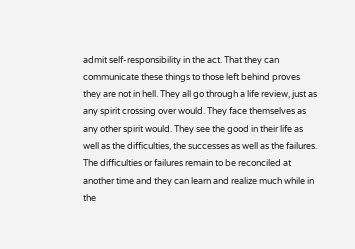admit self-responsibility in the act. That they can communicate these things to those left behind proves they are not in hell. They all go through a life review, just as any spirit crossing over would. They face themselves as any other spirit would. They see the good in their life as well as the difficulties, the successes as well as the failures. The difficulties or failures remain to be reconciled at another time and they can learn and realize much while in the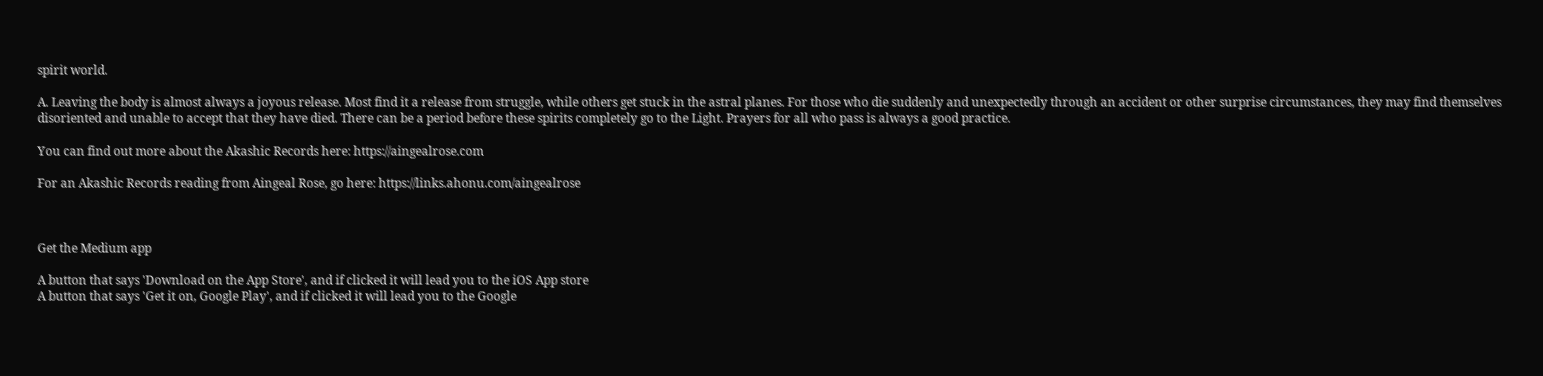spirit world.

A. Leaving the body is almost always a joyous release. Most find it a release from struggle, while others get stuck in the astral planes. For those who die suddenly and unexpectedly through an accident or other surprise circumstances, they may find themselves disoriented and unable to accept that they have died. There can be a period before these spirits completely go to the Light. Prayers for all who pass is always a good practice.

You can find out more about the Akashic Records here: https://aingealrose.com

For an Akashic Records reading from Aingeal Rose, go here: https://links.ahonu.com/aingealrose



Get the Medium app

A button that says 'Download on the App Store', and if clicked it will lead you to the iOS App store
A button that says 'Get it on, Google Play', and if clicked it will lead you to the Google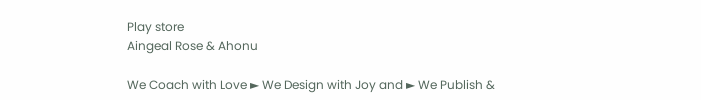Play store
Aingeal Rose & Ahonu

We Coach with Love ► We Design with Joy and ► We Publish &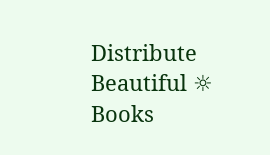Distribute Beautiful ☼ Books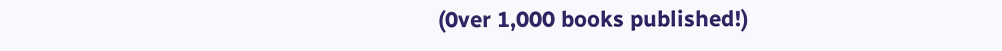(0ver 1,000 books published!)